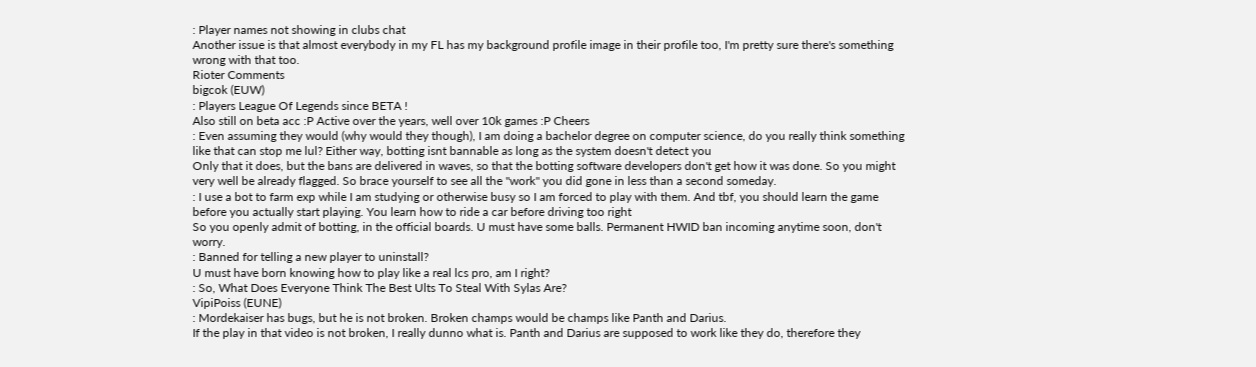: Player names not showing in clubs chat
Another issue is that almost everybody in my FL has my background profile image in their profile too, I'm pretty sure there's something wrong with that too.
Rioter Comments
bigcok (EUW)
: Players League Of Legends since BETA !
Also still on beta acc :P Active over the years, well over 10k games :P Cheers
: Even assuming they would (why would they though), I am doing a bachelor degree on computer science, do you really think something like that can stop me lul? Either way, botting isnt bannable as long as the system doesn't detect you
Only that it does, but the bans are delivered in waves, so that the botting software developers don't get how it was done. So you might very well be already flagged. So brace yourself to see all the "work" you did gone in less than a second someday.
: I use a bot to farm exp while I am studying or otherwise busy so I am forced to play with them. And tbf, you should learn the game before you actually start playing. You learn how to ride a car before driving too right
So you openly admit of botting, in the official boards. U must have some balls. Permanent HWID ban incoming anytime soon, don't worry.
: Banned for telling a new player to uninstall?
U must have born knowing how to play like a real lcs pro, am I right?
: So, What Does Everyone Think The Best Ults To Steal With Sylas Are?
VipiPoiss (EUNE)
: Mordekaiser has bugs, but he is not broken. Broken champs would be champs like Panth and Darius.
If the play in that video is not broken, I really dunno what is. Panth and Darius are supposed to work like they do, therefore they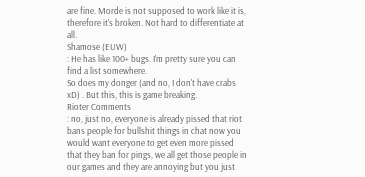are fine. Morde is not supposed to work like it is, therefore it's broken. Not hard to differentiate at all.
Shamose (EUW)
: He has like 100+ bugs. I'm pretty sure you can find a list somewhere.
So does my donger (and no, I don't have crabs xD) . But this, this is game breaking.
Rioter Comments
: no, just no, everyone is already pissed that riot bans people for bullshit things in chat now you would want everyone to get even more pissed that they ban for pings, we all get those people in our games and they are annoying but you just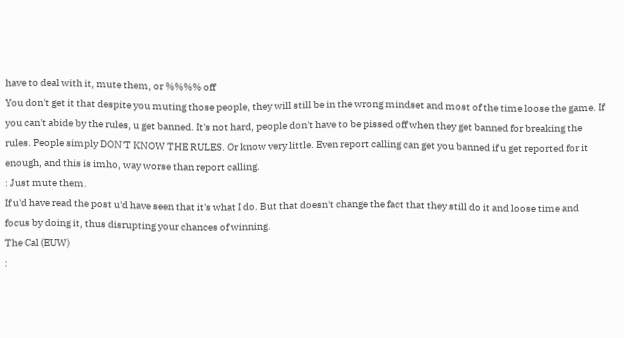have to deal with it, mute them, or %%%% off
You don't get it that despite you muting those people, they will still be in the wrong mindset and most of the time loose the game. If you can't abide by the rules, u get banned. It's not hard, people don't have to be pissed off when they get banned for breaking the rules. People simply DON'T KNOW THE RULES. Or know very little. Even report calling can get you banned if u get reported for it enough, and this is imho, way worse than report calling.
: Just mute them.
If u'd have read the post u'd have seen that it's what I do. But that doesn't change the fact that they still do it and loose time and focus by doing it, thus disrupting your chances of winning.
The Cal (EUW)
: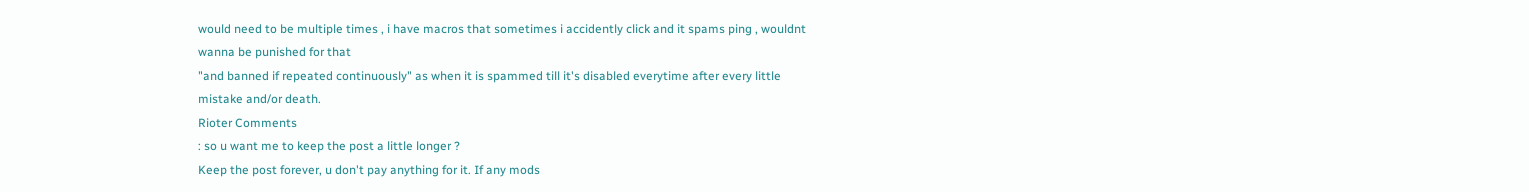would need to be multiple times , i have macros that sometimes i accidently click and it spams ping , wouldnt wanna be punished for that
"and banned if repeated continuously" as when it is spammed till it's disabled everytime after every little mistake and/or death.
Rioter Comments
: so u want me to keep the post a little longer ?
Keep the post forever, u don't pay anything for it. If any mods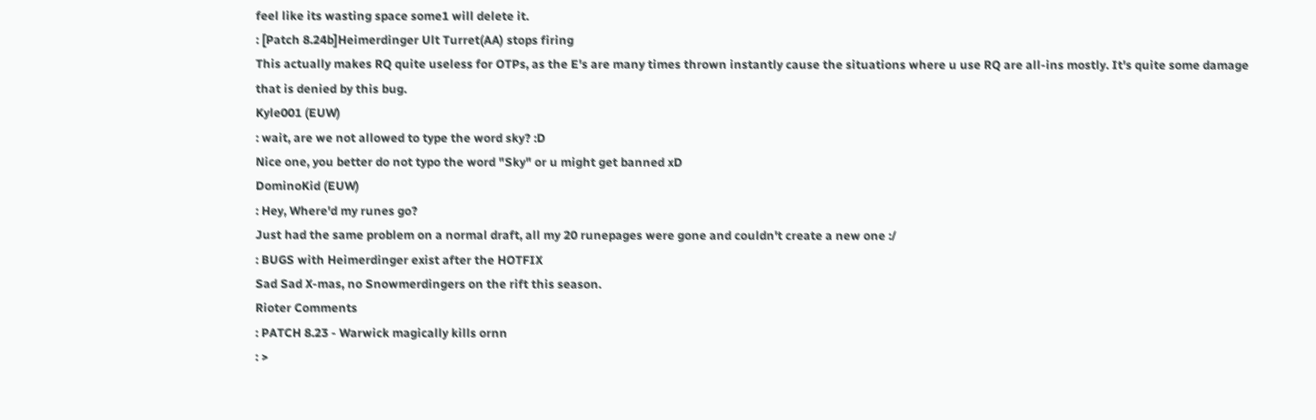feel like its wasting space some1 will delete it.
: [Patch 8.24b]Heimerdinger Ult Turret(AA) stops firing
This actually makes RQ quite useless for OTPs, as the E's are many times thrown instantly cause the situations where u use RQ are all-ins mostly. It's quite some damage that is denied by this bug.
Kyle001 (EUW)
: wait, are we not allowed to type the word sky? :D
Nice one, you better do not typo the word "Sky" or u might get banned xD
DominoKid (EUW)
: Hey, Where'd my runes go?
Just had the same problem on a normal draft, all my 20 runepages were gone and couldn't create a new one :/
: BUGS with Heimerdinger exist after the HOTFIX
Sad Sad X-mas, no Snowmerdingers on the rift this season.
Rioter Comments
: PATCH 8.23 - Warwick magically kills ornn
: >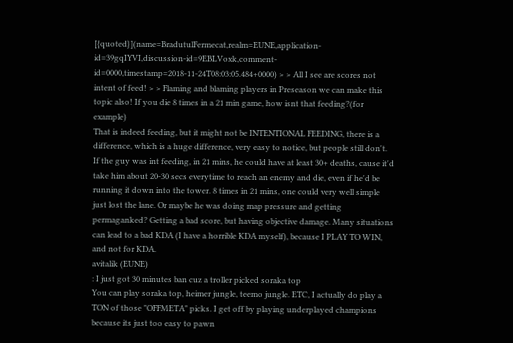[{quoted}](name=BradutulFermecat,realm=EUNE,application-id=39gqIYVI,discussion-id=9EBLVoxk,comment-id=0000,timestamp=2018-11-24T08:03:05.484+0000) > > All I see are scores not intent of feed! > > Flaming and blaming players in Preseason we can make this topic also! If you die 8 times in a 21 min game, how isnt that feeding?(for example)
That is indeed feeding, but it might not be INTENTIONAL FEEDING, there is a difference, which is a huge difference, very easy to notice, but people still don't. If the guy was int feeding, in 21 mins, he could have at least 30+ deaths, cause it'd take him about 20-30 secs everytime to reach an enemy and die, even if he'd be running it down into the tower. 8 times in 21 mins, one could very well simple just lost the lane. Or maybe he was doing map pressure and getting permaganked? Getting a bad score, but having objective damage. Many situations can lead to a bad KDA (I have a horrible KDA myself), because I PLAY TO WIN, and not for KDA.
avitalik (EUNE)
: I just got 30 minutes ban cuz a troller picked soraka top
You can play soraka top, heimer jungle, teemo jungle. ETC, I actually do play a TON of those "OFFMETA" picks. I get off by playing underplayed champions because its just too easy to pawn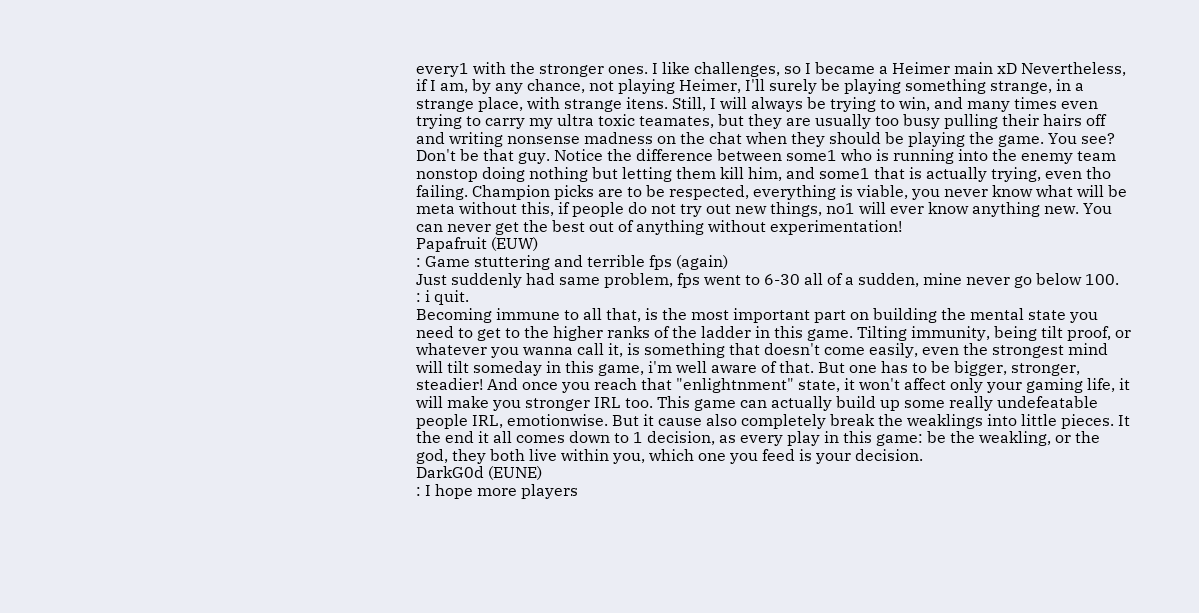every1 with the stronger ones. I like challenges, so I became a Heimer main xD Nevertheless, if I am, by any chance, not playing Heimer, I'll surely be playing something strange, in a strange place, with strange itens. Still, I will always be trying to win, and many times even trying to carry my ultra toxic teamates, but they are usually too busy pulling their hairs off and writing nonsense madness on the chat when they should be playing the game. You see? Don't be that guy. Notice the difference between some1 who is running into the enemy team nonstop doing nothing but letting them kill him, and some1 that is actually trying, even tho failing. Champion picks are to be respected, everything is viable, you never know what will be meta without this, if people do not try out new things, no1 will ever know anything new. You can never get the best out of anything without experimentation!
Papafruit (EUW)
: Game stuttering and terrible fps (again)
Just suddenly had same problem, fps went to 6-30 all of a sudden, mine never go below 100.
: i quit.
Becoming immune to all that, is the most important part on building the mental state you need to get to the higher ranks of the ladder in this game. Tilting immunity, being tilt proof, or whatever you wanna call it, is something that doesn't come easily, even the strongest mind will tilt someday in this game, i'm well aware of that. But one has to be bigger, stronger, steadier! And once you reach that "enlightnment" state, it won't affect only your gaming life, it will make you stronger IRL too. This game can actually build up some really undefeatable people IRL, emotionwise. But it cause also completely break the weaklings into little pieces. It the end it all comes down to 1 decision, as every play in this game: be the weakling, or the god, they both live within you, which one you feed is your decision.
DarkG0d (EUNE)
: I hope more players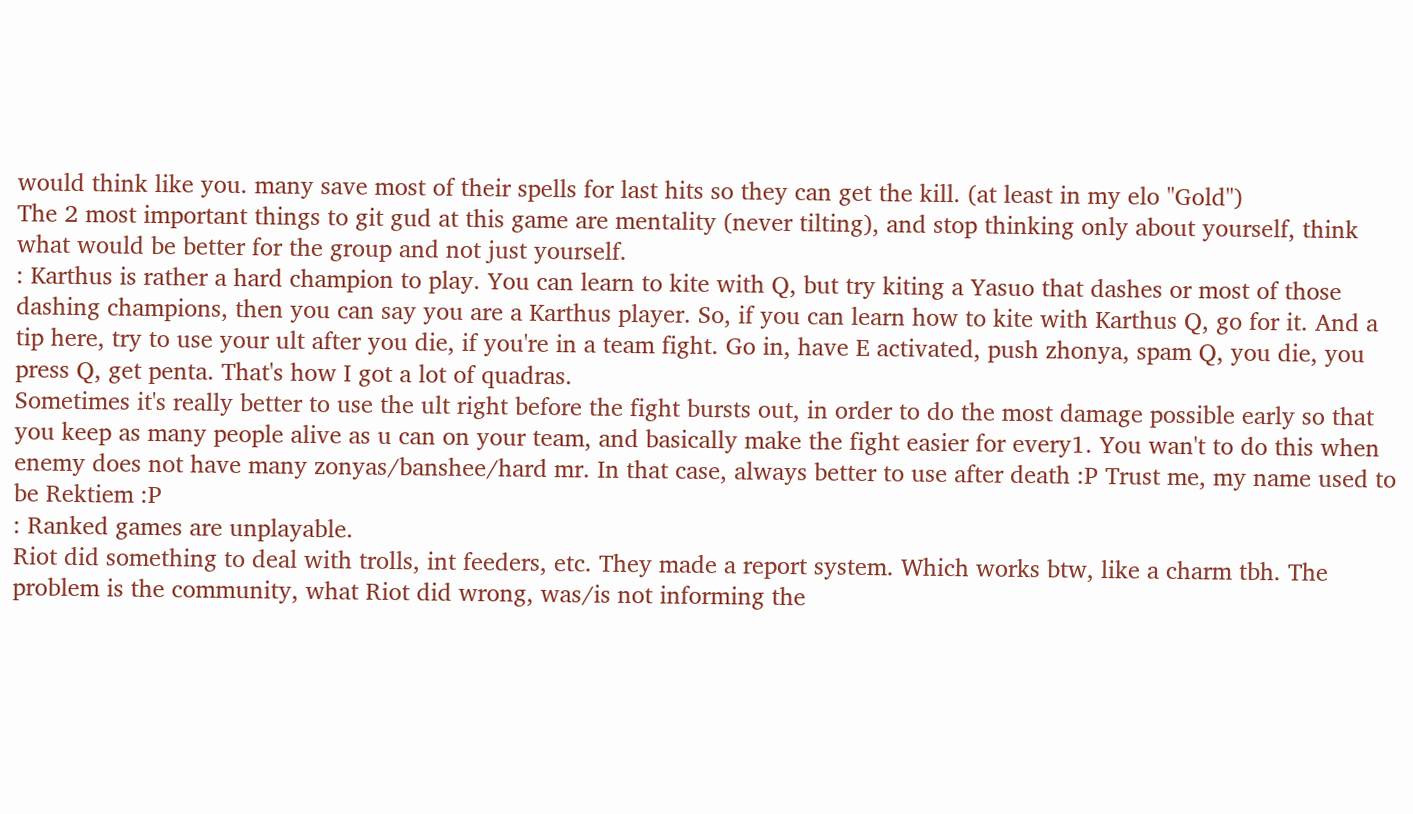would think like you. many save most of their spells for last hits so they can get the kill. (at least in my elo "Gold")
The 2 most important things to git gud at this game are mentality (never tilting), and stop thinking only about yourself, think what would be better for the group and not just yourself.
: Karthus is rather a hard champion to play. You can learn to kite with Q, but try kiting a Yasuo that dashes or most of those dashing champions, then you can say you are a Karthus player. So, if you can learn how to kite with Karthus Q, go for it. And a tip here, try to use your ult after you die, if you're in a team fight. Go in, have E activated, push zhonya, spam Q, you die, you press Q, get penta. That's how I got a lot of quadras.
Sometimes it's really better to use the ult right before the fight bursts out, in order to do the most damage possible early so that you keep as many people alive as u can on your team, and basically make the fight easier for every1. You wan't to do this when enemy does not have many zonyas/banshee/hard mr. In that case, always better to use after death :P Trust me, my name used to be Rektiem :P
: Ranked games are unplayable.
Riot did something to deal with trolls, int feeders, etc. They made a report system. Which works btw, like a charm tbh. The problem is the community, what Riot did wrong, was/is not informing the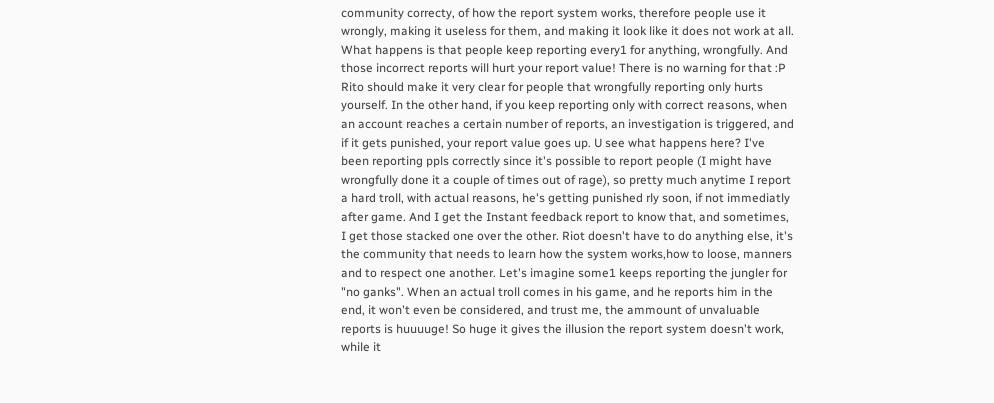community correcty, of how the report system works, therefore people use it wrongly, making it useless for them, and making it look like it does not work at all. What happens is that people keep reporting every1 for anything, wrongfully. And those incorrect reports will hurt your report value! There is no warning for that :P Rito should make it very clear for people that wrongfully reporting only hurts yourself. In the other hand, if you keep reporting only with correct reasons, when an account reaches a certain number of reports, an investigation is triggered, and if it gets punished, your report value goes up. U see what happens here? I've been reporting ppls correctly since it's possible to report people (I might have wrongfully done it a couple of times out of rage), so pretty much anytime I report a hard troll, with actual reasons, he's getting punished rly soon, if not immediatly after game. And I get the Instant feedback report to know that, and sometimes, I get those stacked one over the other. Riot doesn't have to do anything else, it's the community that needs to learn how the system works,how to loose, manners and to respect one another. Let's imagine some1 keeps reporting the jungler for "no ganks". When an actual troll comes in his game, and he reports him in the end, it won't even be considered, and trust me, the ammount of unvaluable reports is huuuuge! So huge it gives the illusion the report system doesn't work, while it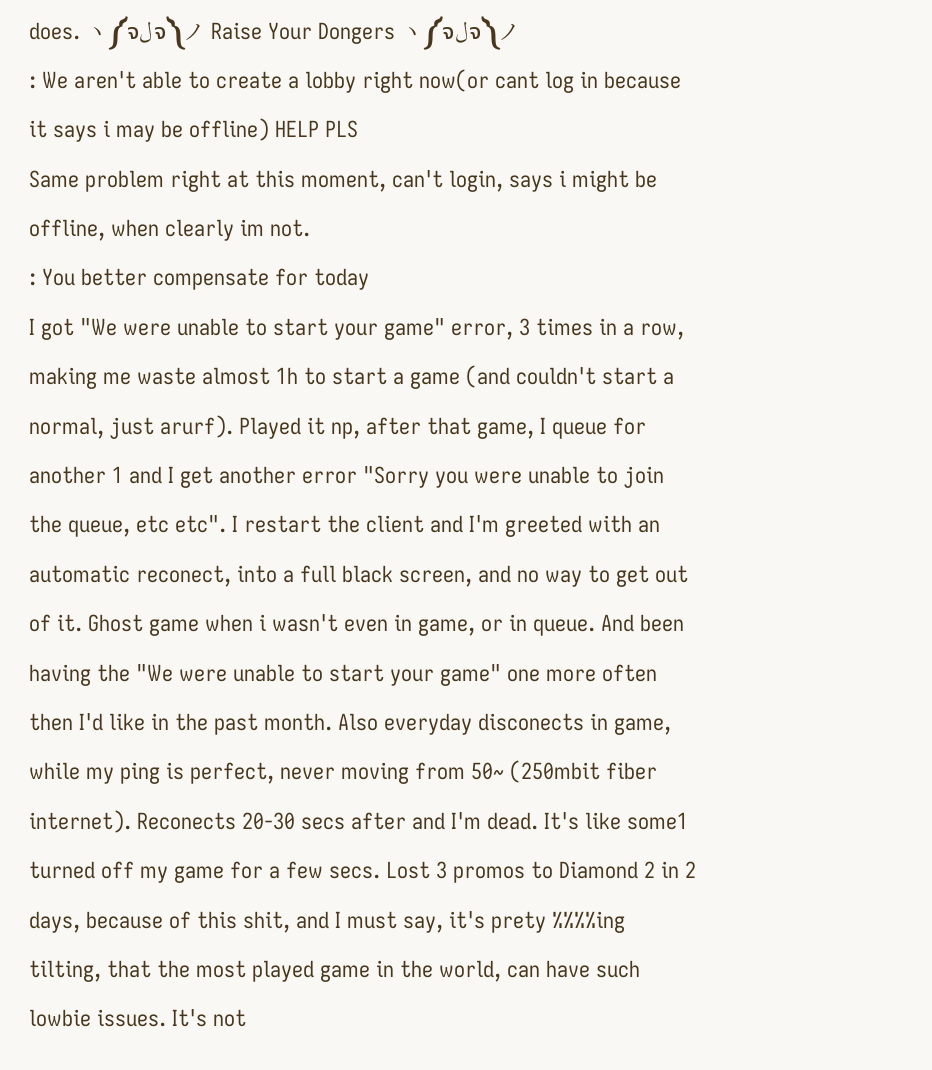does. ヽ༼ຈلຈ༽ノ Raise Your Dongers ヽ༼ຈلຈ༽ノ
: We aren't able to create a lobby right now(or cant log in because it says i may be offline) HELP PLS
Same problem right at this moment, can't login, says i might be offline, when clearly im not.
: You better compensate for today
I got "We were unable to start your game" error, 3 times in a row, making me waste almost 1h to start a game (and couldn't start a normal, just arurf). Played it np, after that game, I queue for another 1 and I get another error "Sorry you were unable to join the queue, etc etc". I restart the client and I'm greeted with an automatic reconect, into a full black screen, and no way to get out of it. Ghost game when i wasn't even in game, or in queue. And been having the "We were unable to start your game" one more often then I'd like in the past month. Also everyday disconects in game, while my ping is perfect, never moving from 50~ (250mbit fiber internet). Reconects 20-30 secs after and I'm dead. It's like some1 turned off my game for a few secs. Lost 3 promos to Diamond 2 in 2 days, because of this shit, and I must say, it's prety %%%%ing tilting, that the most played game in the world, can have such lowbie issues. It's not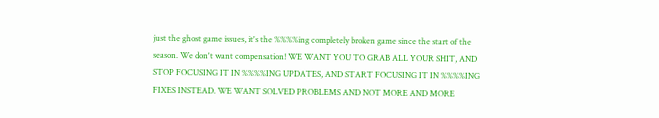just the ghost game issues, it's the %%%%ing completely broken game since the start of the season. We don't want compensation! WE WANT YOU TO GRAB ALL YOUR SHIT, AND STOP FOCUSING IT IN %%%%ING UPDATES, AND START FOCUSING IT IN %%%%ING FIXES INSTEAD. WE WANT SOLVED PROBLEMS AND NOT MORE AND MORE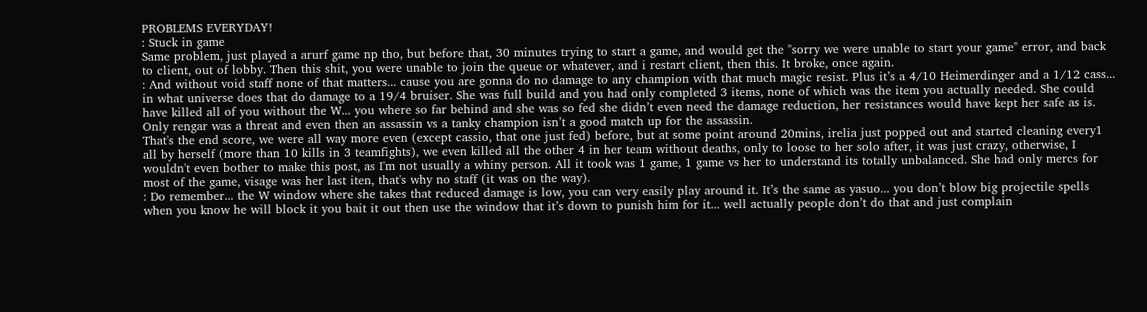PROBLEMS EVERYDAY!
: Stuck in game
Same problem, just played a arurf game np tho, but before that, 30 minutes trying to start a game, and would get the "sorry we were unable to start your game" error, and back to client, out of lobby. Then this shit, you were unable to join the queue or whatever, and i restart client, then this. It broke, once again.
: And without void staff none of that matters... cause you are gonna do no damage to any champion with that much magic resist. Plus it’s a 4/10 Heimerdinger and a 1/12 cass... in what universe does that do damage to a 19/4 bruiser. She was full build and you had only completed 3 items, none of which was the item you actually needed. She could have killed all of you without the W... you where so far behind and she was so fed she didn’t even need the damage reduction, her resistances would have kept her safe as is. Only rengar was a threat and even then an assassin vs a tanky champion isn’t a good match up for the assassin.
That's the end score, we were all way more even (except cassio, that one just fed) before, but at some point around 20mins, irelia just popped out and started cleaning every1 all by herself (more than 10 kills in 3 teamfights), we even killed all the other 4 in her team without deaths, only to loose to her solo after, it was just crazy, otherwise, I wouldn't even bother to make this post, as I'm not usually a whiny person. All it took was 1 game, 1 game vs her to understand its totally unbalanced. She had only mercs for most of the game, visage was her last iten, that's why no staff (it was on the way).
: Do remember... the W window where she takes that reduced damage is low, you can very easily play around it. It’s the same as yasuo... you don’t blow big projectile spells when you know he will block it you bait it out then use the window that it’s down to punish him for it... well actually people don’t do that and just complain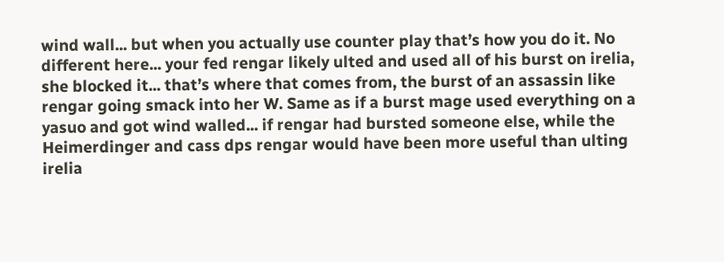wind wall... but when you actually use counter play that’s how you do it. No different here... your fed rengar likely ulted and used all of his burst on irelia, she blocked it... that’s where that comes from, the burst of an assassin like rengar going smack into her W. Same as if a burst mage used everything on a yasuo and got wind walled... if rengar had bursted someone else, while the Heimerdinger and cass dps rengar would have been more useful than ulting irelia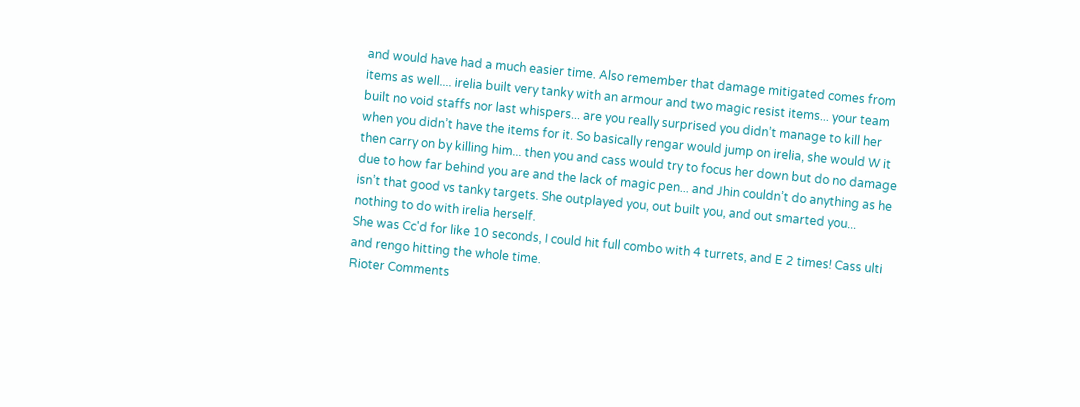and would have had a much easier time. Also remember that damage mitigated comes from items as well.... irelia built very tanky with an armour and two magic resist items... your team built no void staffs nor last whispers... are you really surprised you didn’t manage to kill her when you didn’t have the items for it. So basically rengar would jump on irelia, she would W it then carry on by killing him... then you and cass would try to focus her down but do no damage due to how far behind you are and the lack of magic pen... and Jhin couldn’t do anything as he isn’t that good vs tanky targets. She outplayed you, out built you, and out smarted you... nothing to do with irelia herself.
She was Cc'd for like 10 seconds, I could hit full combo with 4 turrets, and E 2 times! Cass ulti and rengo hitting the whole time.
Rioter Comments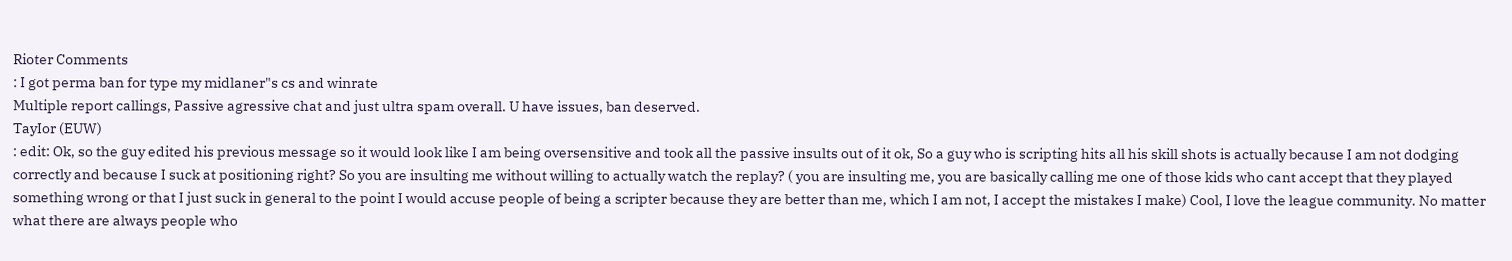Rioter Comments
: I got perma ban for type my midlaner"s cs and winrate
Multiple report callings, Passive agressive chat and just ultra spam overall. U have issues, ban deserved.
TayIor (EUW)
: edit: Ok, so the guy edited his previous message so it would look like I am being oversensitive and took all the passive insults out of it ok, So a guy who is scripting hits all his skill shots is actually because I am not dodging correctly and because I suck at positioning right? So you are insulting me without willing to actually watch the replay? ( you are insulting me, you are basically calling me one of those kids who cant accept that they played something wrong or that I just suck in general to the point I would accuse people of being a scripter because they are better than me, which I am not, I accept the mistakes I make) Cool, I love the league community. No matter what there are always people who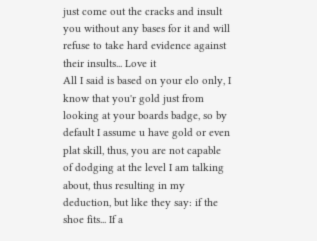just come out the cracks and insult you without any bases for it and will refuse to take hard evidence against their insults... Love it
All I said is based on your elo only, I know that you'r gold just from looking at your boards badge, so by default I assume u have gold or even plat skill, thus, you are not capable of dodging at the level I am talking about, thus resulting in my deduction, but like they say: if the shoe fits... If a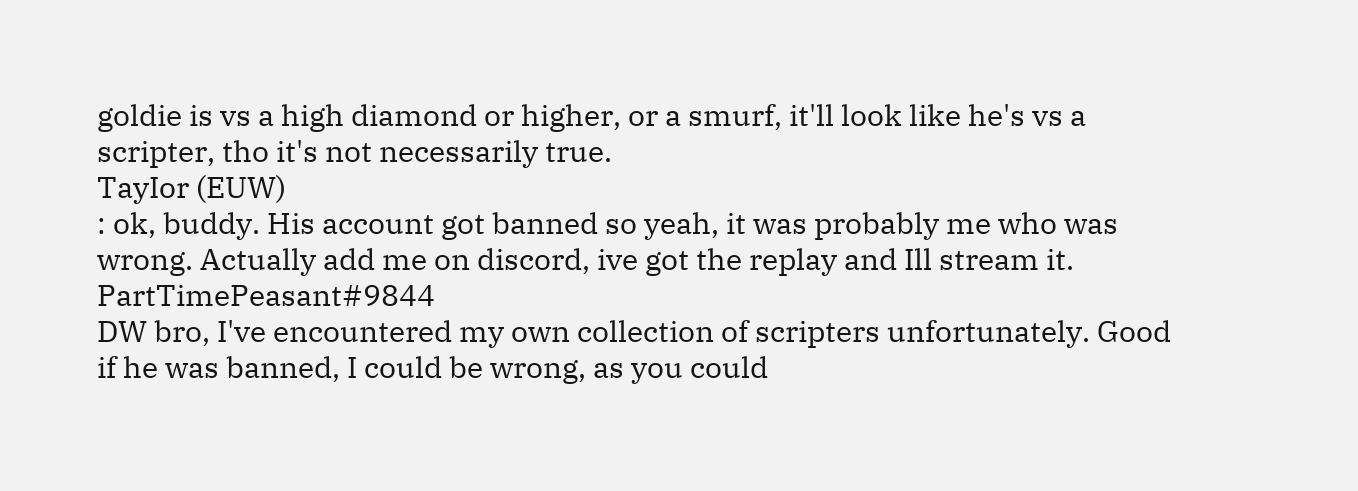goldie is vs a high diamond or higher, or a smurf, it'll look like he's vs a scripter, tho it's not necessarily true.
TayIor (EUW)
: ok, buddy. His account got banned so yeah, it was probably me who was wrong. Actually add me on discord, ive got the replay and Ill stream it. PartTimePeasant#9844
DW bro, I've encountered my own collection of scripters unfortunately. Good if he was banned, I could be wrong, as you could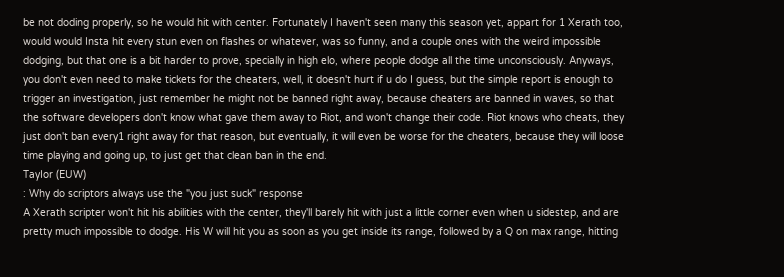be not doding properly, so he would hit with center. Fortunately I haven't seen many this season yet, appart for 1 Xerath too, would would Insta hit every stun even on flashes or whatever, was so funny, and a couple ones with the weird impossible dodging, but that one is a bit harder to prove, specially in high elo, where people dodge all the time unconsciously. Anyways, you don't even need to make tickets for the cheaters, well, it doesn't hurt if u do I guess, but the simple report is enough to trigger an investigation, just remember he might not be banned right away, because cheaters are banned in waves, so that the software developers don't know what gave them away to Riot, and won't change their code. Riot knows who cheats, they just don't ban every1 right away for that reason, but eventually, it will even be worse for the cheaters, because they will loose time playing and going up, to just get that clean ban in the end.
TayIor (EUW)
: Why do scriptors always use the "you just suck" response
A Xerath scripter won't hit his abilities with the center, they'll barely hit with just a little corner even when u sidestep, and are pretty much impossible to dodge. His W will hit you as soon as you get inside its range, followed by a Q on max range, hitting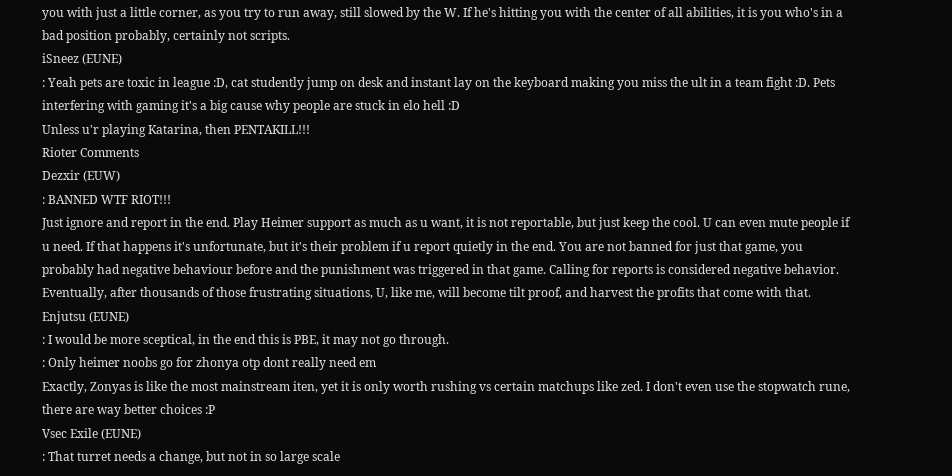you with just a little corner, as you try to run away, still slowed by the W. If he's hitting you with the center of all abilities, it is you who's in a bad position probably, certainly not scripts.
iSneez (EUNE)
: Yeah pets are toxic in league :D, cat studently jump on desk and instant lay on the keyboard making you miss the ult in a team fight :D. Pets interfering with gaming it's a big cause why people are stuck in elo hell :D
Unless u'r playing Katarina, then PENTAKILL!!!
Rioter Comments
Dezxir (EUW)
: BANNED WTF RIOT!!!
Just ignore and report in the end. Play Heimer support as much as u want, it is not reportable, but just keep the cool. U can even mute people if u need. If that happens it's unfortunate, but it's their problem if u report quietly in the end. You are not banned for just that game, you probably had negative behaviour before and the punishment was triggered in that game. Calling for reports is considered negative behavior. Eventually, after thousands of those frustrating situations, U, like me, will become tilt proof, and harvest the profits that come with that.
Enjutsu (EUNE)
: I would be more sceptical, in the end this is PBE, it may not go through.
: Only heimer noobs go for zhonya otp dont really need em
Exactly, Zonyas is like the most mainstream iten, yet it is only worth rushing vs certain matchups like zed. I don't even use the stopwatch rune, there are way better choices :P
Vsec Exile (EUNE)
: That turret needs a change, but not in so large scale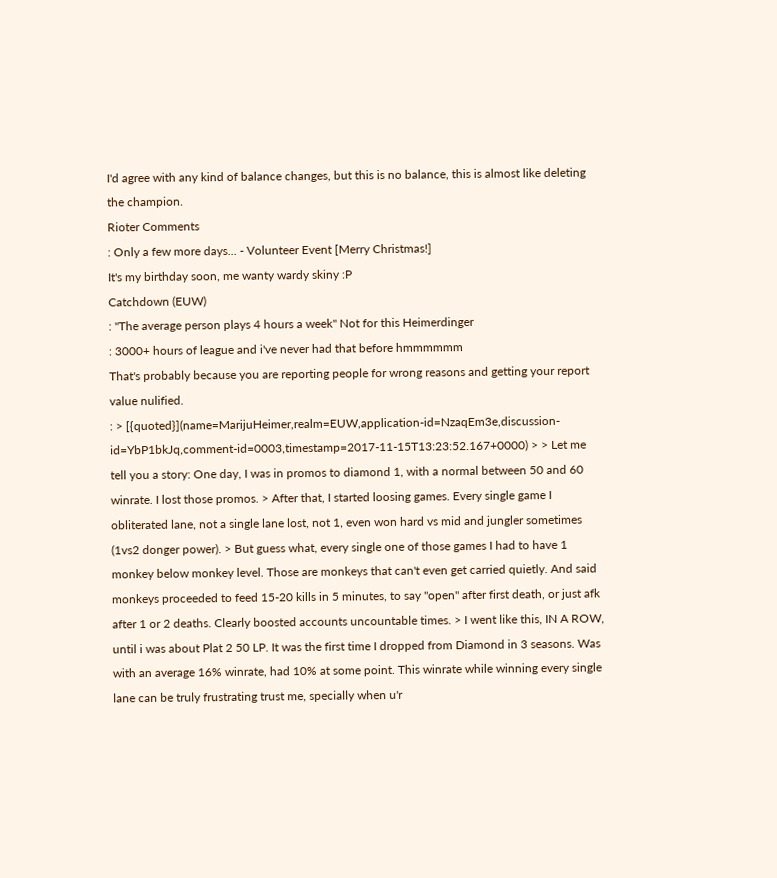I'd agree with any kind of balance changes, but this is no balance, this is almost like deleting the champion.
Rioter Comments
: Only a few more days... - Volunteer Event [Merry Christmas!]
It's my birthday soon, me wanty wardy skiny :P
Catchdown (EUW)
: "The average person plays 4 hours a week" Not for this Heimerdinger
: 3000+ hours of league and i've never had that before hmmmmmm
That's probably because you are reporting people for wrong reasons and getting your report value nulified.
: > [{quoted}](name=MarijuHeimer,realm=EUW,application-id=NzaqEm3e,discussion-id=YbP1bkJq,comment-id=0003,timestamp=2017-11-15T13:23:52.167+0000) > > Let me tell you a story: One day, I was in promos to diamond 1, with a normal between 50 and 60 winrate. I lost those promos. > After that, I started loosing games. Every single game I obliterated lane, not a single lane lost, not 1, even won hard vs mid and jungler sometimes (1vs2 donger power). > But guess what, every single one of those games I had to have 1 monkey below monkey level. Those are monkeys that can't even get carried quietly. And said monkeys proceeded to feed 15-20 kills in 5 minutes, to say "open" after first death, or just afk after 1 or 2 deaths. Clearly boosted accounts uncountable times. > I went like this, IN A ROW, until i was about Plat 2 50 LP. It was the first time I dropped from Diamond in 3 seasons. Was with an average 16% winrate, had 10% at some point. This winrate while winning every single lane can be truly frustrating trust me, specially when u'r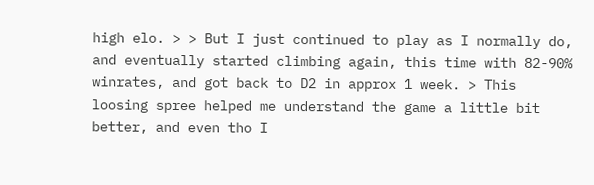high elo. > > But I just continued to play as I normally do, and eventually started climbing again, this time with 82-90% winrates, and got back to D2 in approx 1 week. > This loosing spree helped me understand the game a little bit better, and even tho I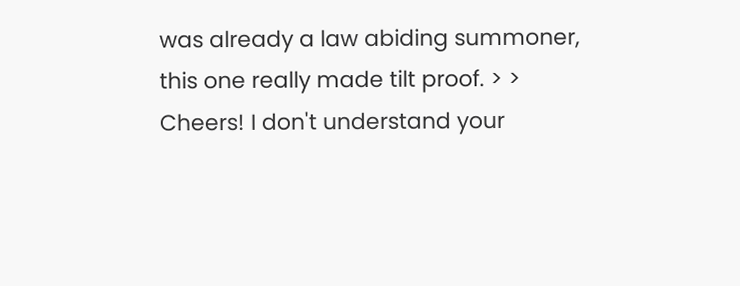was already a law abiding summoner, this one really made tilt proof. > > Cheers! I don't understand your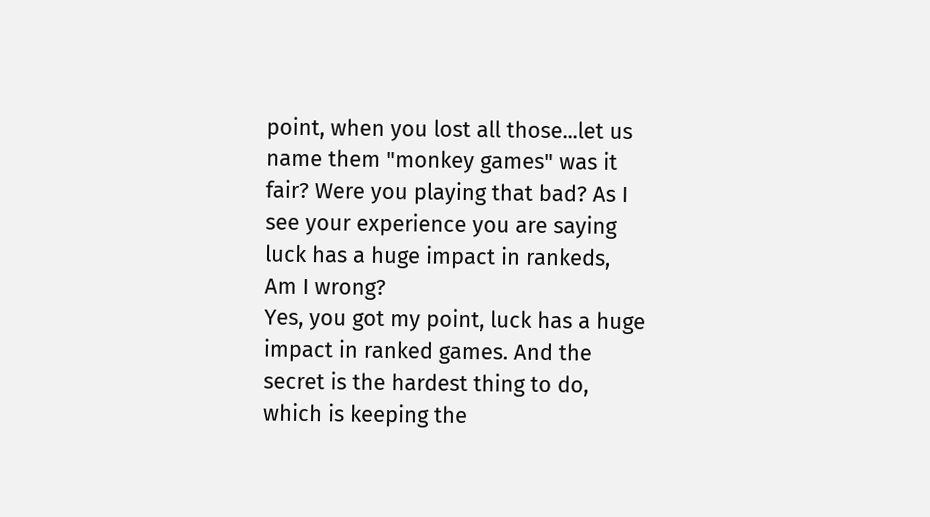point, when you lost all those...let us name them "monkey games" was it fair? Were you playing that bad? As I see your experience you are saying luck has a huge impact in rankeds, Am I wrong?
Yes, you got my point, luck has a huge impact in ranked games. And the secret is the hardest thing to do, which is keeping the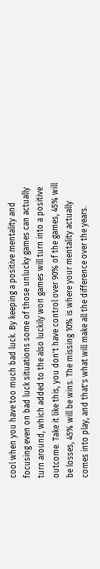cool when you have too much bad luck. By keeping a positive mentality and focusing even on bad luck situations some of those unlucky games can actually turn around, which added to the also luckily won games will turn into a positive outcome. Take it like this, you don't have control over 90% of the games, 45% will be losses, 45% will be wins. The missing 10% is where your mentality actually comes into play, and that's what will make all the difference over the years.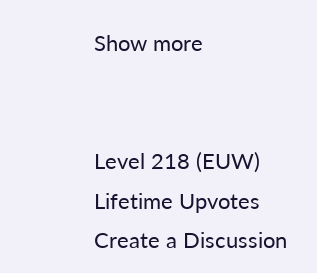Show more


Level 218 (EUW)
Lifetime Upvotes
Create a Discussion